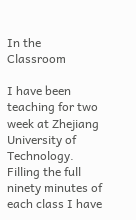In the Classroom

I have been teaching for two week at Zhejiang University of Technology. Filling the full ninety minutes of each class I have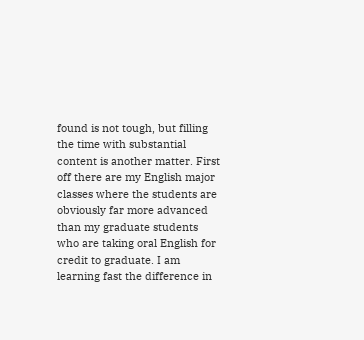found is not tough, but filling the time with substantial content is another matter. First off there are my English major classes where the students are obviously far more advanced than my graduate students who are taking oral English for credit to graduate. I am learning fast the difference in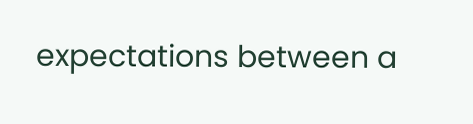expectations between a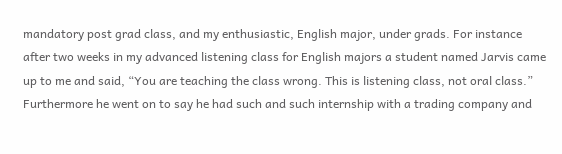mandatory post grad class, and my enthusiastic, English major, under grads. For instance after two weeks in my advanced listening class for English majors a student named Jarvis came up to me and said, “You are teaching the class wrong. This is listening class, not oral class.” Furthermore he went on to say he had such and such internship with a trading company and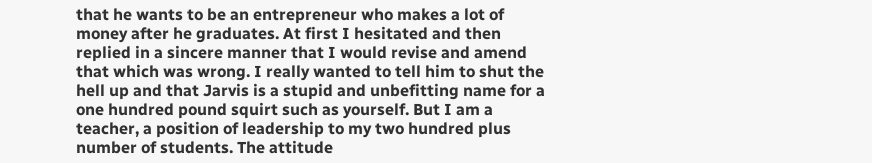that he wants to be an entrepreneur who makes a lot of money after he graduates. At first I hesitated and then replied in a sincere manner that I would revise and amend that which was wrong. I really wanted to tell him to shut the hell up and that Jarvis is a stupid and unbefitting name for a one hundred pound squirt such as yourself. But I am a teacher, a position of leadership to my two hundred plus number of students. The attitude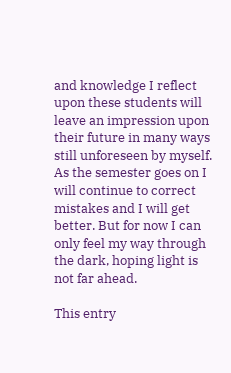and knowledge I reflect upon these students will leave an impression upon their future in many ways still unforeseen by myself. As the semester goes on I will continue to correct mistakes and I will get better. But for now I can only feel my way through the dark, hoping light is not far ahead.

This entry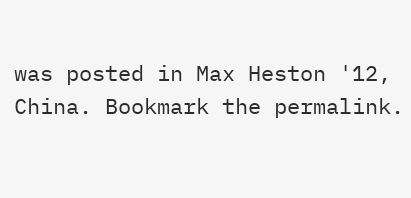was posted in Max Heston '12, China. Bookmark the permalink.